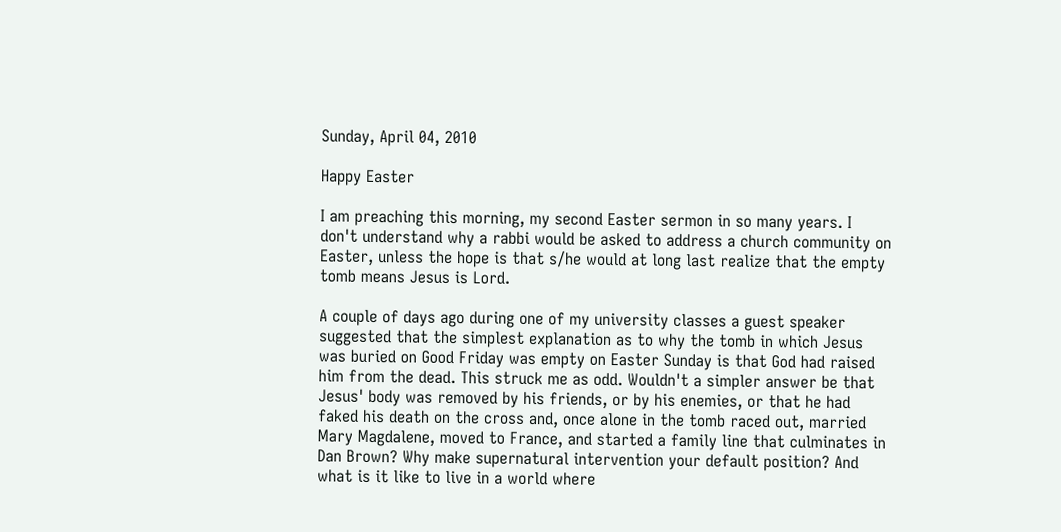Sunday, April 04, 2010

Happy Easter

I am preaching this morning, my second Easter sermon in so many years. I don't understand why a rabbi would be asked to address a church community on Easter, unless the hope is that s/he would at long last realize that the empty tomb means Jesus is Lord.

A couple of days ago during one of my university classes a guest speaker suggested that the simplest explanation as to why the tomb in which Jesus was buried on Good Friday was empty on Easter Sunday is that God had raised him from the dead. This struck me as odd. Wouldn't a simpler answer be that Jesus' body was removed by his friends, or by his enemies, or that he had faked his death on the cross and, once alone in the tomb raced out, married Mary Magdalene, moved to France, and started a family line that culminates in Dan Brown? Why make supernatural intervention your default position? And what is it like to live in a world where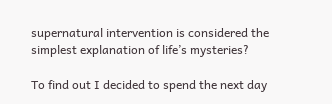supernatural intervention is considered the simplest explanation of life’s mysteries?

To find out I decided to spend the next day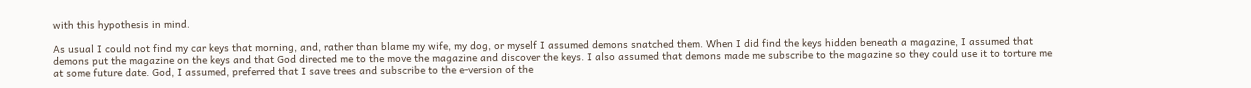with this hypothesis in mind.

As usual I could not find my car keys that morning, and, rather than blame my wife, my dog, or myself I assumed demons snatched them. When I did find the keys hidden beneath a magazine, I assumed that demons put the magazine on the keys and that God directed me to the move the magazine and discover the keys. I also assumed that demons made me subscribe to the magazine so they could use it to torture me at some future date. God, I assumed, preferred that I save trees and subscribe to the e-version of the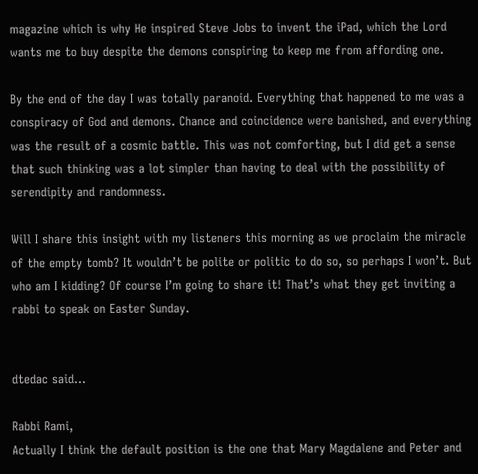magazine which is why He inspired Steve Jobs to invent the iPad, which the Lord wants me to buy despite the demons conspiring to keep me from affording one.

By the end of the day I was totally paranoid. Everything that happened to me was a conspiracy of God and demons. Chance and coincidence were banished, and everything was the result of a cosmic battle. This was not comforting, but I did get a sense that such thinking was a lot simpler than having to deal with the possibility of serendipity and randomness.

Will I share this insight with my listeners this morning as we proclaim the miracle of the empty tomb? It wouldn’t be polite or politic to do so, so perhaps I won’t. But who am I kidding? Of course I’m going to share it! That’s what they get inviting a rabbi to speak on Easter Sunday.


dtedac said...

Rabbi Rami,
Actually I think the default position is the one that Mary Magdalene and Peter and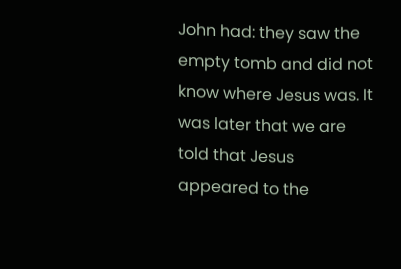John had: they saw the empty tomb and did not know where Jesus was. It was later that we are told that Jesus appeared to the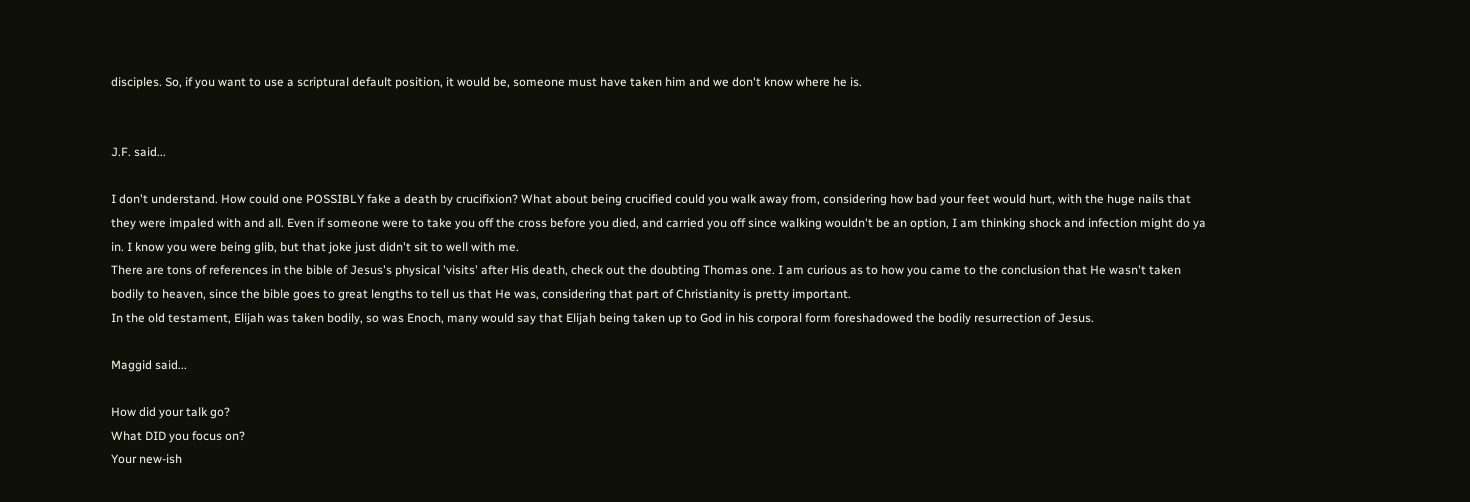disciples. So, if you want to use a scriptural default position, it would be, someone must have taken him and we don't know where he is.


J.F. said...

I don't understand. How could one POSSIBLY fake a death by crucifixion? What about being crucified could you walk away from, considering how bad your feet would hurt, with the huge nails that they were impaled with and all. Even if someone were to take you off the cross before you died, and carried you off since walking wouldn't be an option, I am thinking shock and infection might do ya in. I know you were being glib, but that joke just didn't sit to well with me.
There are tons of references in the bible of Jesus's physical 'visits' after His death, check out the doubting Thomas one. I am curious as to how you came to the conclusion that He wasn't taken bodily to heaven, since the bible goes to great lengths to tell us that He was, considering that part of Christianity is pretty important.
In the old testament, Elijah was taken bodily, so was Enoch, many would say that Elijah being taken up to God in his corporal form foreshadowed the bodily resurrection of Jesus.

Maggid said...

How did your talk go?
What DID you focus on?
Your new-ish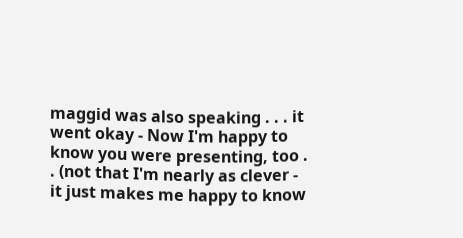maggid was also speaking . . . it went okay - Now I'm happy to know you were presenting, too . . (not that I'm nearly as clever - it just makes me happy to know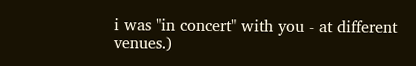i was "in concert" with you - at different venues.)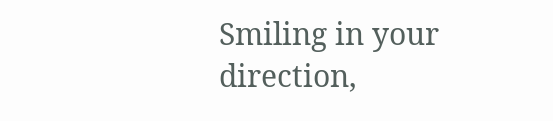Smiling in your direction,